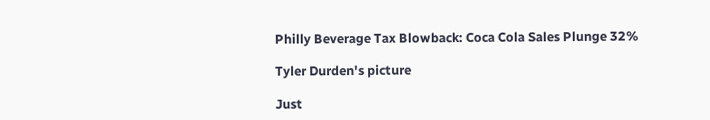Philly Beverage Tax Blowback: Coca Cola Sales Plunge 32%

Tyler Durden's picture

Just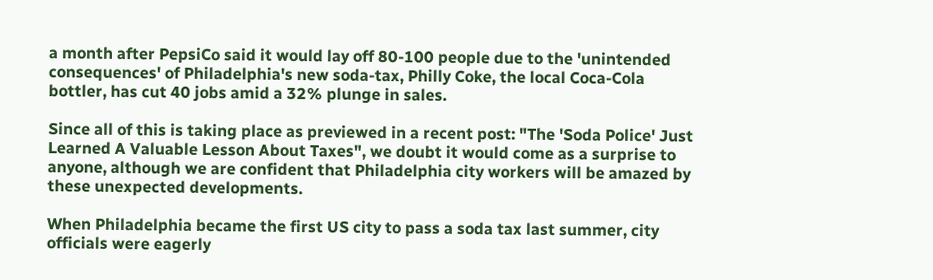a month after PepsiCo said it would lay off 80-100 people due to the 'unintended consequences' of Philadelphia's new soda-tax, Philly Coke, the local Coca-Cola bottler, has cut 40 jobs amid a 32% plunge in sales.

Since all of this is taking place as previewed in a recent post: "The 'Soda Police' Just Learned A Valuable Lesson About Taxes", we doubt it would come as a surprise to anyone, although we are confident that Philadelphia city workers will be amazed by these unexpected developments.

When Philadelphia became the first US city to pass a soda tax last summer, city officials were eagerly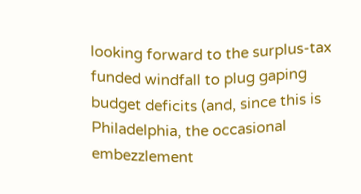looking forward to the surplus-tax funded windfall to plug gaping budget deficits (and, since this is Philadelphia, the occasional embezzlement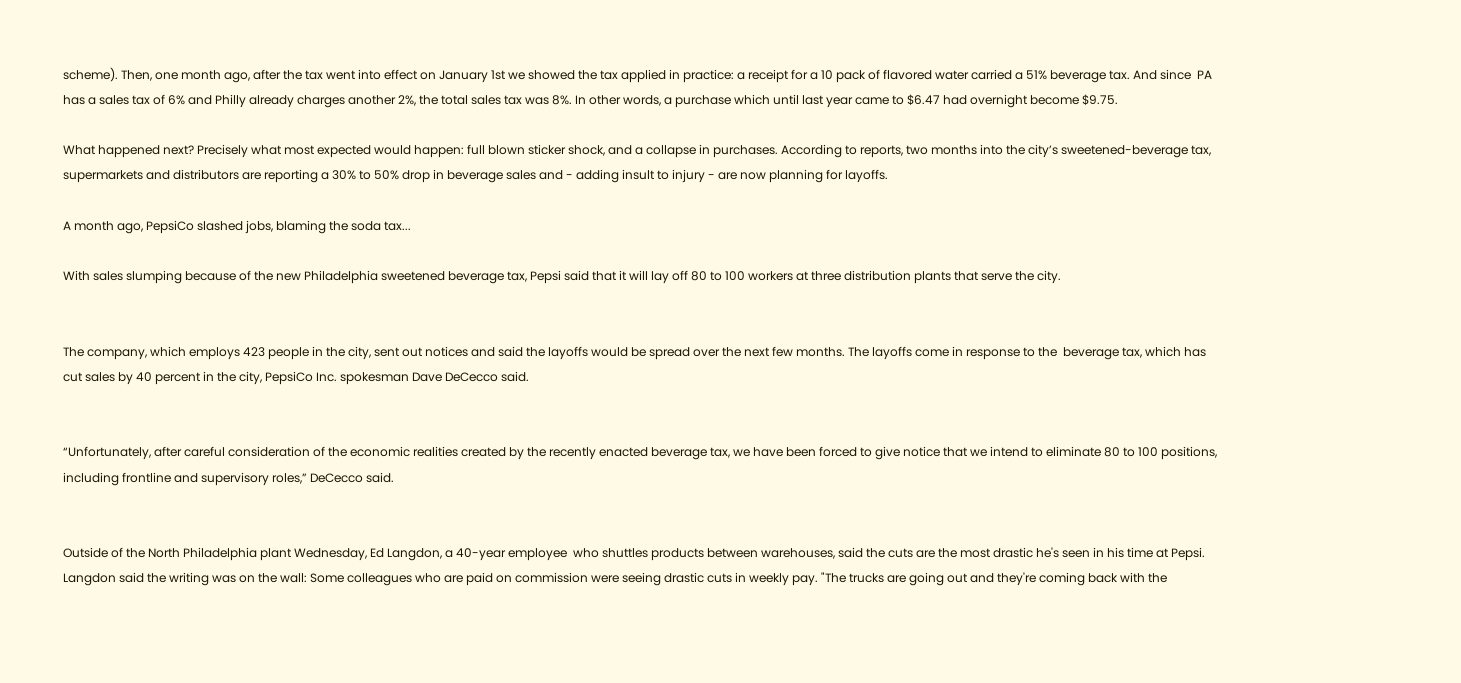scheme). Then, one month ago, after the tax went into effect on January 1st we showed the tax applied in practice: a receipt for a 10 pack of flavored water carried a 51% beverage tax. And since  PA has a sales tax of 6% and Philly already charges another 2%, the total sales tax was 8%. In other words, a purchase which until last year came to $6.47 had overnight become $9.75.

What happened next? Precisely what most expected would happen: full blown sticker shock, and a collapse in purchases. According to reports, two months into the city’s sweetened-beverage tax, supermarkets and distributors are reporting a 30% to 50% drop in beverage sales and - adding insult to injury - are now planning for layoffs.

A month ago, PepsiCo slashed jobs, blaming the soda tax...

With sales slumping because of the new Philadelphia sweetened beverage tax, Pepsi said that it will lay off 80 to 100 workers at three distribution plants that serve the city.


The company, which employs 423 people in the city, sent out notices and said the layoffs would be spread over the next few months. The layoffs come in response to the  beverage tax, which has cut sales by 40 percent in the city, PepsiCo Inc. spokesman Dave DeCecco said.


“Unfortunately, after careful consideration of the economic realities created by the recently enacted beverage tax, we have been forced to give notice that we intend to eliminate 80 to 100 positions, including frontline and supervisory roles,” DeCecco said.


Outside of the North Philadelphia plant Wednesday, Ed Langdon, a 40-year employee  who shuttles products between warehouses, said the cuts are the most drastic he's seen in his time at Pepsi. Langdon said the writing was on the wall: Some colleagues who are paid on commission were seeing drastic cuts in weekly pay. "The trucks are going out and they're coming back with the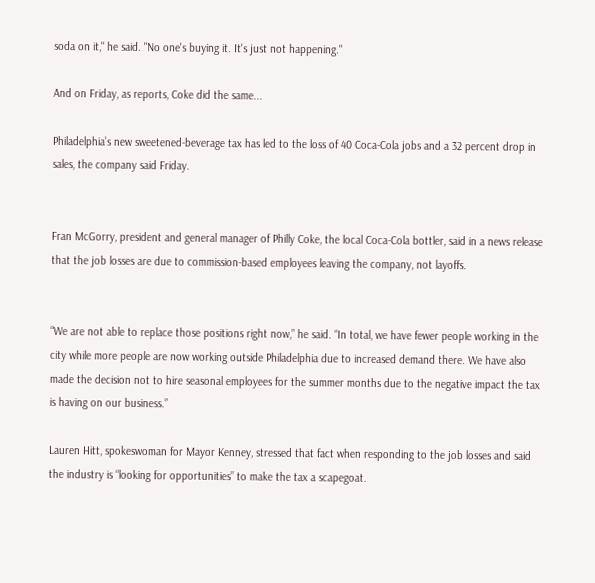soda on it," he said. "No one's buying it. It's just not happening."

And on Friday, as reports, Coke did the same...

Philadelphia’s new sweetened-beverage tax has led to the loss of 40 Coca-Cola jobs and a 32 percent drop in sales, the company said Friday.


Fran McGorry, president and general manager of Philly Coke, the local Coca-Cola bottler, said in a news release that the job losses are due to commission-based employees leaving the company, not layoffs.


“We are not able to replace those positions right now,” he said. “In total, we have fewer people working in the city while more people are now working outside Philadelphia due to increased demand there. We have also made the decision not to hire seasonal employees for the summer months due to the negative impact the tax is having on our business.”

Lauren Hitt, spokeswoman for Mayor Kenney, stressed that fact when responding to the job losses and said the industry is “looking for opportunities” to make the tax a scapegoat.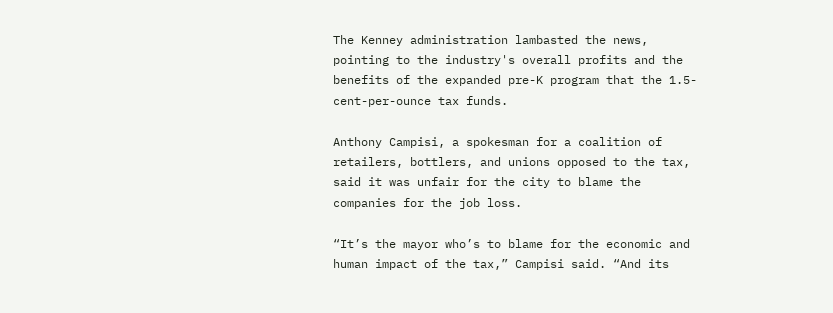The Kenney administration lambasted the news, pointing to the industry's overall profits and the benefits of the expanded pre-K program that the 1.5-cent-per-ounce tax funds.

Anthony Campisi, a spokesman for a coalition of retailers, bottlers, and unions opposed to the tax, said it was unfair for the city to blame the companies for the job loss.

“It’s the mayor who’s to blame for the economic and human impact of the tax,” Campisi said. “And its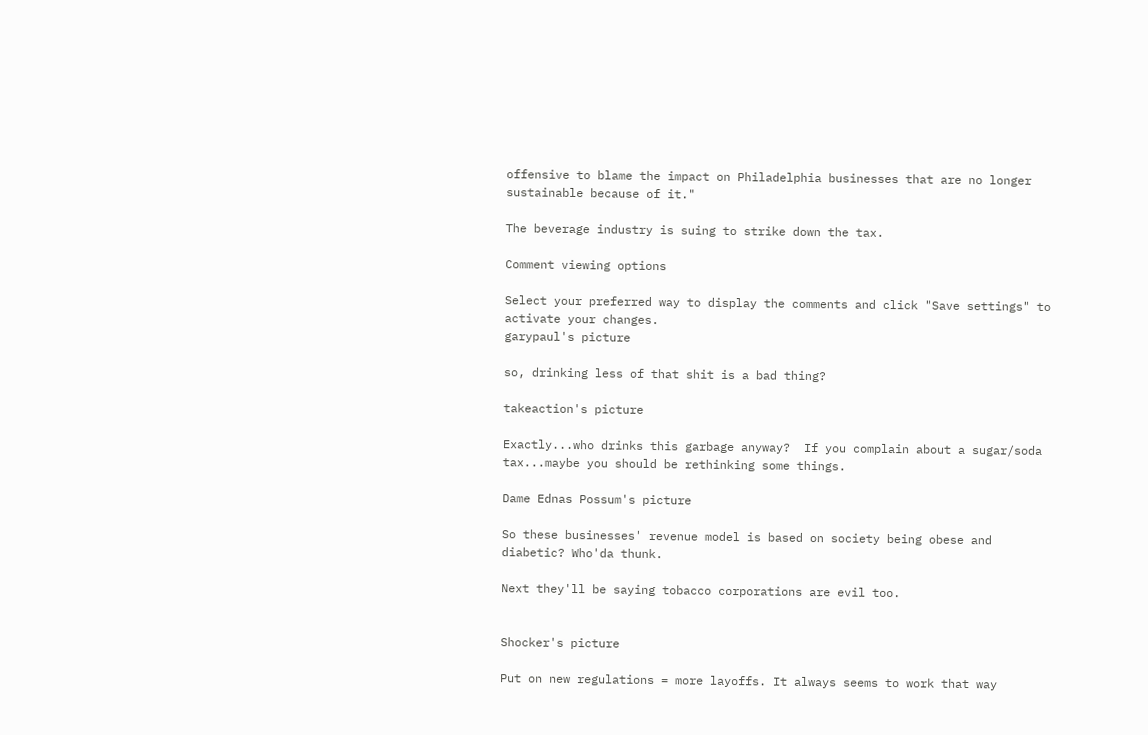offensive to blame the impact on Philadelphia businesses that are no longer sustainable because of it."

The beverage industry is suing to strike down the tax.

Comment viewing options

Select your preferred way to display the comments and click "Save settings" to activate your changes.
garypaul's picture

so, drinking less of that shit is a bad thing?

takeaction's picture

Exactly...who drinks this garbage anyway?  If you complain about a sugar/soda tax...maybe you should be rethinking some things.

Dame Ednas Possum's picture

So these businesses' revenue model is based on society being obese and diabetic? Who'da thunk.

Next they'll be saying tobacco corporations are evil too.


Shocker's picture

Put on new regulations = more layoffs. It always seems to work that way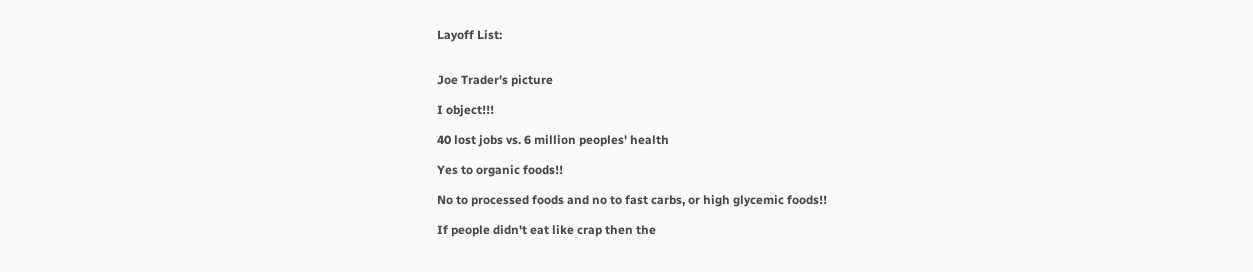Layoff List:


Joe Trader's picture

I object!!!

40 lost jobs vs. 6 million peoples' health

Yes to organic foods!!

No to processed foods and no to fast carbs, or high glycemic foods!!

If people didn't eat like crap then the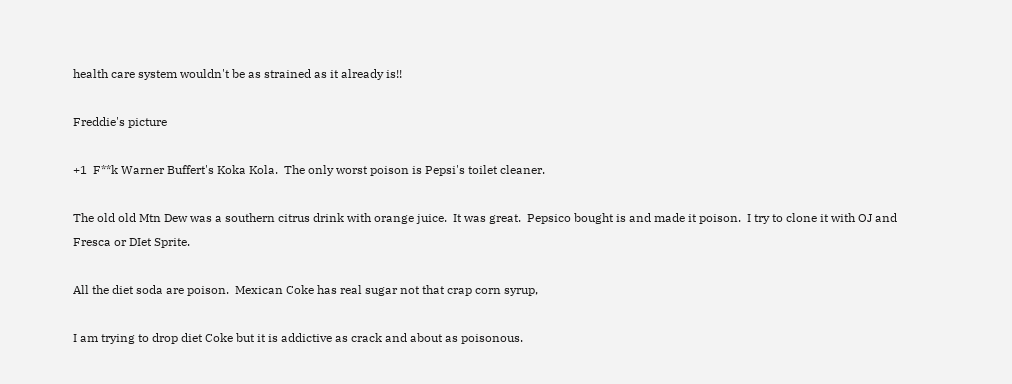health care system wouldn't be as strained as it already is!!

Freddie's picture

+1  F**k Warner Buffert's Koka Kola.  The only worst poison is Pepsi's toilet cleaner.

The old old Mtn Dew was a southern citrus drink with orange juice.  It was great.  Pepsico bought is and made it poison.  I try to clone it with OJ and Fresca or DIet Sprite.

All the diet soda are poison.  Mexican Coke has real sugar not that crap corn syrup,

I am trying to drop diet Coke but it is addictive as crack and about as poisonous.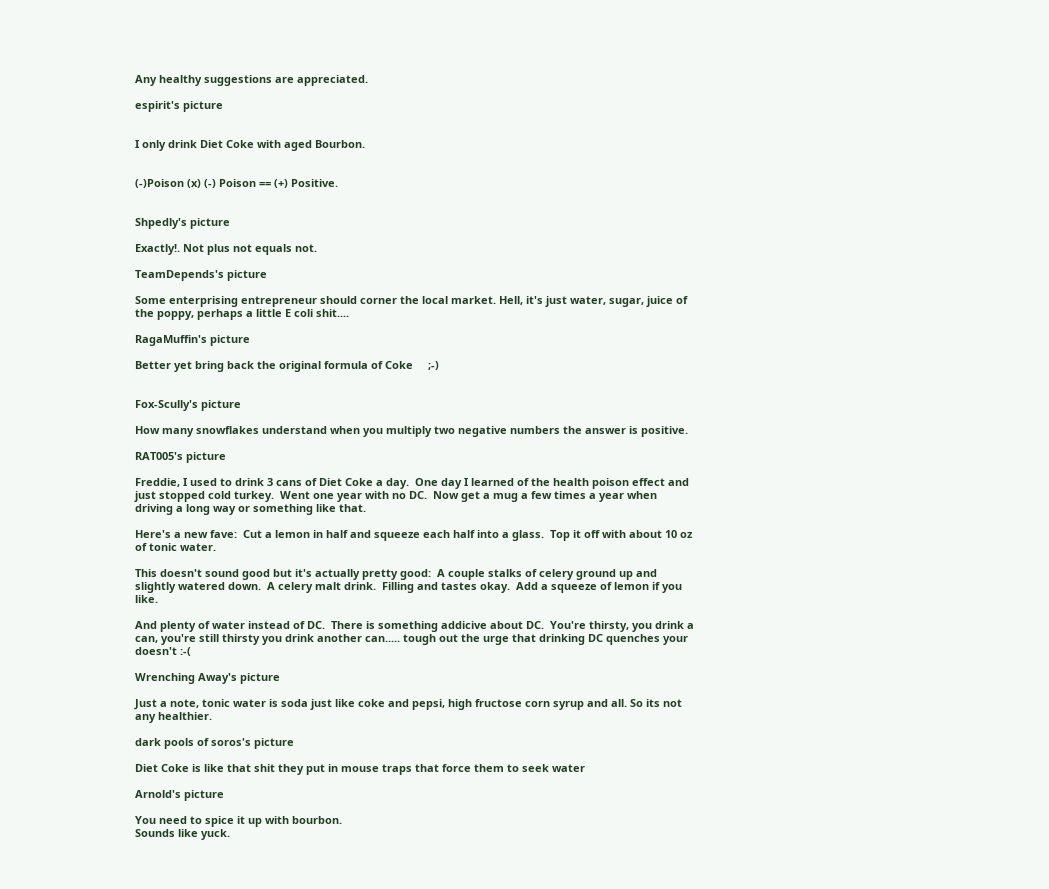Any healthy suggestions are appreciated.

espirit's picture


I only drink Diet Coke with aged Bourbon.


(-)Poison (x) (-) Poison == (+) Positive.


Shpedly's picture

Exactly!. Not plus not equals not.

TeamDepends's picture

Some enterprising entrepreneur should corner the local market. Hell, it's just water, sugar, juice of the poppy, perhaps a little E coli shit....

RagaMuffin's picture

Better yet bring back the original formula of Coke     ;-)


Fox-Scully's picture

How many snowflakes understand when you multiply two negative numbers the answer is positive.

RAT005's picture

Freddie, I used to drink 3 cans of Diet Coke a day.  One day I learned of the health poison effect and just stopped cold turkey.  Went one year with no DC.  Now get a mug a few times a year when driving a long way or something like that.

Here's a new fave:  Cut a lemon in half and squeeze each half into a glass.  Top it off with about 10 oz of tonic water.

This doesn't sound good but it's actually pretty good:  A couple stalks of celery ground up and slightly watered down.  A celery malt drink.  Filling and tastes okay.  Add a squeeze of lemon if you like.

And plenty of water instead of DC.  There is something addicive about DC.  You're thirsty, you drink a can, you're still thirsty you drink another can..... tough out the urge that drinking DC quenches your doesn't :-(

Wrenching Away's picture

Just a note, tonic water is soda just like coke and pepsi, high fructose corn syrup and all. So its not any healthier.

dark pools of soros's picture

Diet Coke is like that shit they put in mouse traps that force them to seek water

Arnold's picture

You need to spice it up with bourbon.
Sounds like yuck.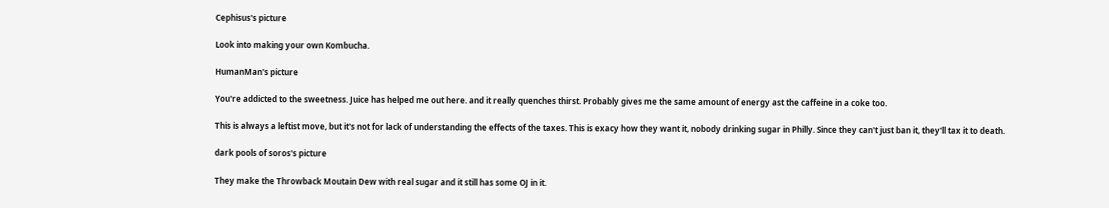Cephisus's picture

Look into making your own Kombucha.

HumanMan's picture

You're addicted to the sweetness. Juice has helped me out here. and it really quenches thirst. Probably gives me the same amount of energy ast the caffeine in a coke too.

This is always a leftist move, but it's not for lack of understanding the effects of the taxes. This is exacy how they want it, nobody drinking sugar in Philly. Since they can't just ban it, they'll tax it to death.

dark pools of soros's picture

They make the Throwback Moutain Dew with real sugar and it still has some OJ in it.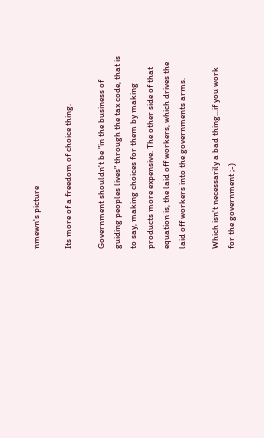nmewn's picture

Its more of a freedom of choice thing.

Government shouldn't be "in the business of guiding peoples lives" through the tax code, that is to say, making choices for them by making products more expensive. The other side of that equation is, the laid off workers, which drives the laid off workers into the governments arms.

Which isn't necessarily a bad thing...if you work for the government ;-)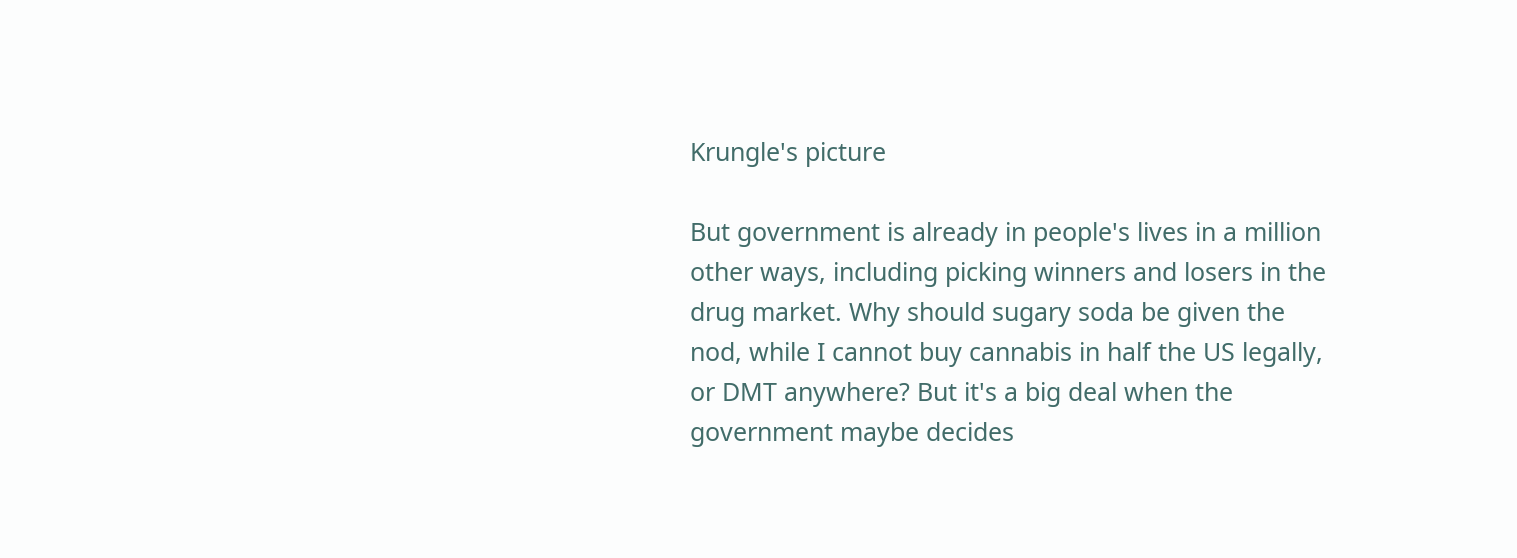Krungle's picture

But government is already in people's lives in a million other ways, including picking winners and losers in the drug market. Why should sugary soda be given the nod, while I cannot buy cannabis in half the US legally, or DMT anywhere? But it's a big deal when the government maybe decides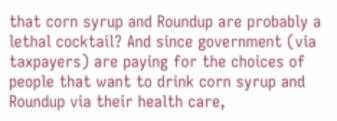that corn syrup and Roundup are probably a lethal cocktail? And since government (via taxpayers) are paying for the choices of people that want to drink corn syrup and Roundup via their health care,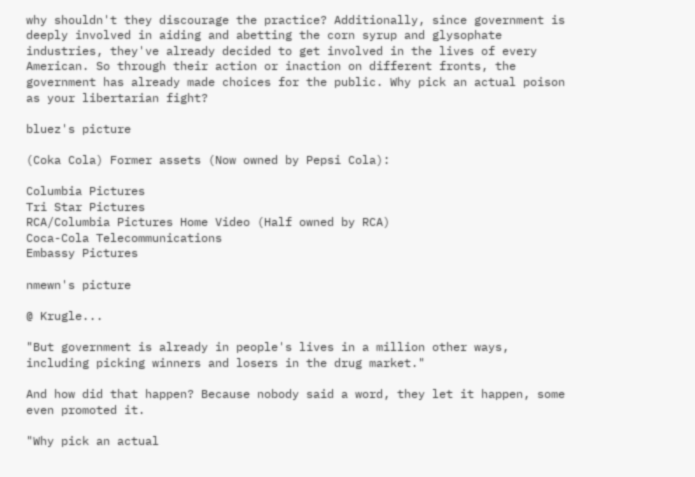why shouldn't they discourage the practice? Additionally, since government is deeply involved in aiding and abetting the corn syrup and glysophate industries, they've already decided to get involved in the lives of every American. So through their action or inaction on different fronts, the government has already made choices for the public. Why pick an actual poison as your libertarian fight?

bluez's picture

(Coka Cola) Former assets (Now owned by Pepsi Cola):

Columbia Pictures
Tri Star Pictures
RCA/Columbia Pictures Home Video (Half owned by RCA)
Coca-Cola Telecommunications
Embassy Pictures

nmewn's picture

@ Krugle...

"But government is already in people's lives in a million other ways, including picking winners and losers in the drug market."

And how did that happen? Because nobody said a word, they let it happen, some even promoted it.

"Why pick an actual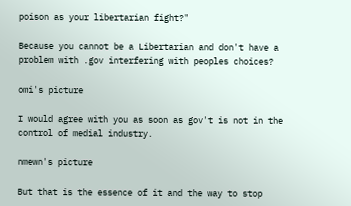poison as your libertarian fight?"

Because you cannot be a Libertarian and don't have a problem with .gov interfering with peoples choices?

omi's picture

I would agree with you as soon as gov't is not in the control of medial industry.

nmewn's picture

But that is the essence of it and the way to stop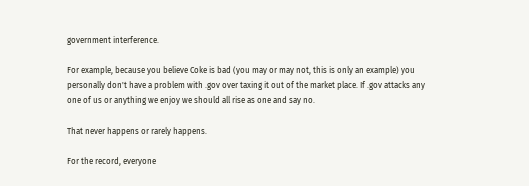government interference.

For example, because you believe Coke is bad (you may or may not, this is only an example) you personally don't have a problem with .gov over taxing it out of the market place. If .gov attacks any one of us or anything we enjoy we should all rise as one and say no.

That never happens or rarely happens.

For the record, everyone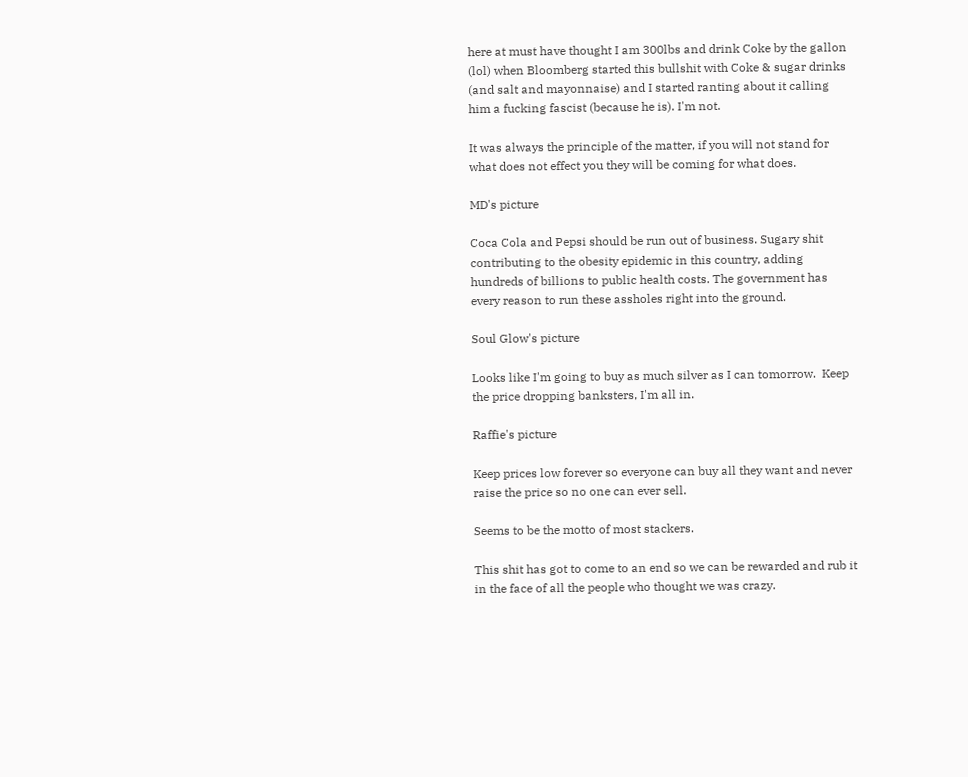here at must have thought I am 300lbs and drink Coke by the gallon (lol) when Bloomberg started this bullshit with Coke & sugar drinks (and salt and mayonnaise) and I started ranting about it calling him a fucking fascist (because he is). I'm not.

It was always the principle of the matter, if you will not stand for what does not effect you they will be coming for what does.

MD's picture

Coca Cola and Pepsi should be run out of business. Sugary shit contributing to the obesity epidemic in this country, adding hundreds of billions to public health costs. The government has every reason to run these assholes right into the ground.

Soul Glow's picture

Looks like I'm going to buy as much silver as I can tomorrow.  Keep the price dropping banksters, I'm all in.

Raffie's picture

Keep prices low forever so everyone can buy all they want and never raise the price so no one can ever sell.

Seems to be the motto of most stackers.

This shit has got to come to an end so we can be rewarded and rub it in the face of all the people who thought we was crazy.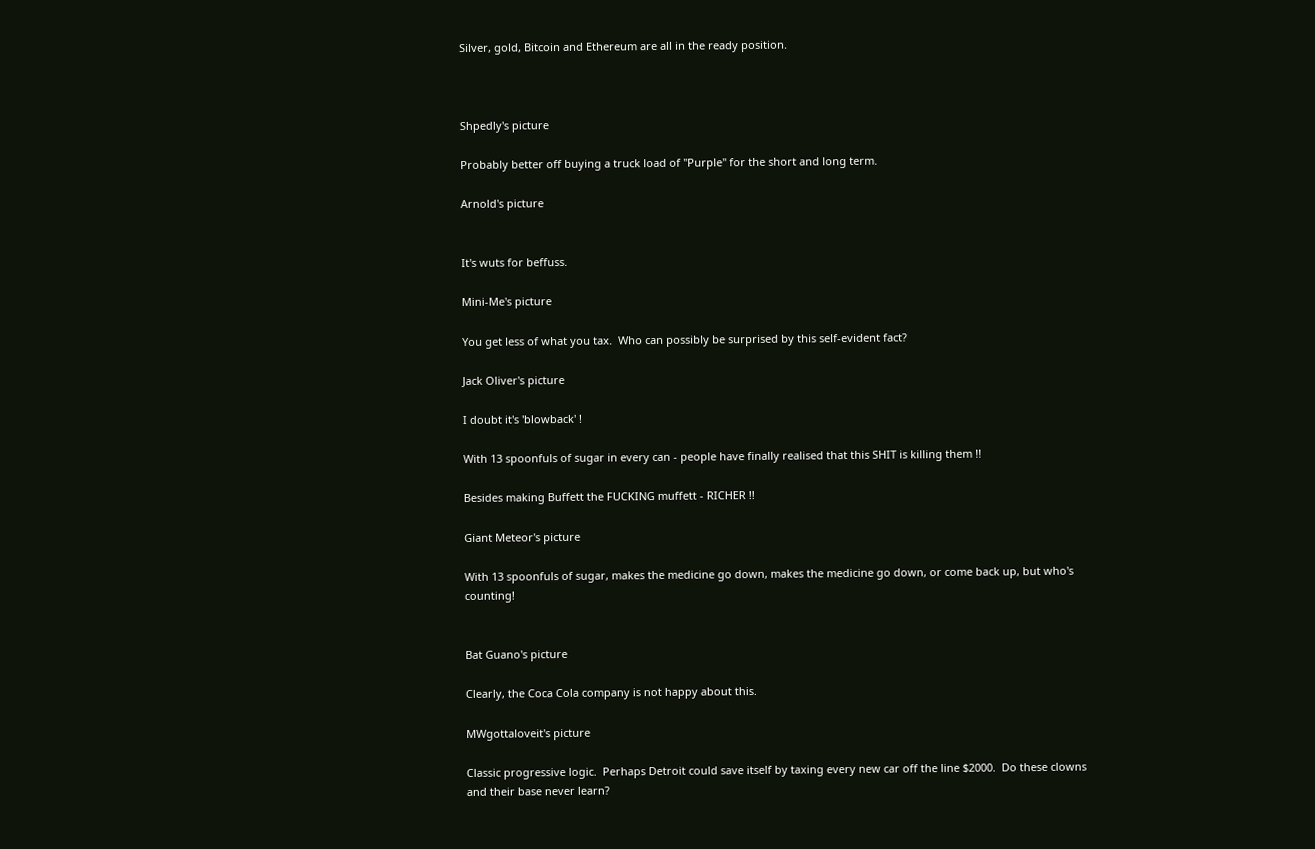Silver, gold, Bitcoin and Ethereum are all in the ready position.



Shpedly's picture

Probably better off buying a truck load of "Purple" for the short and long term.

Arnold's picture


It's wuts for beffuss.

Mini-Me's picture

You get less of what you tax.  Who can possibly be surprised by this self-evident fact?

Jack Oliver's picture

I doubt it's 'blowback' !

With 13 spoonfuls of sugar in every can - people have finally realised that this SHIT is killing them !!

Besides making Buffett the FUCKING muffett - RICHER !!

Giant Meteor's picture

With 13 spoonfuls of sugar, makes the medicine go down, makes the medicine go down, or come back up, but who's counting!


Bat Guano's picture

Clearly, the Coca Cola company is not happy about this.

MWgottaloveit's picture

Classic progressive logic.  Perhaps Detroit could save itself by taxing every new car off the line $2000.  Do these clowns and their base never learn?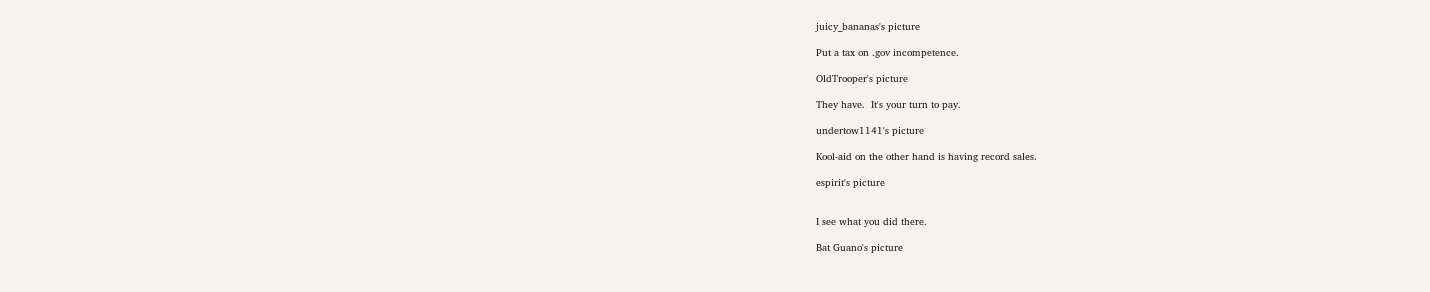juicy_bananas's picture

Put a tax on .gov incompetence.

OldTrooper's picture

They have.  It's your turn to pay.

undertow1141's picture

Kool-aid on the other hand is having record sales.

espirit's picture


I see what you did there.

Bat Guano's picture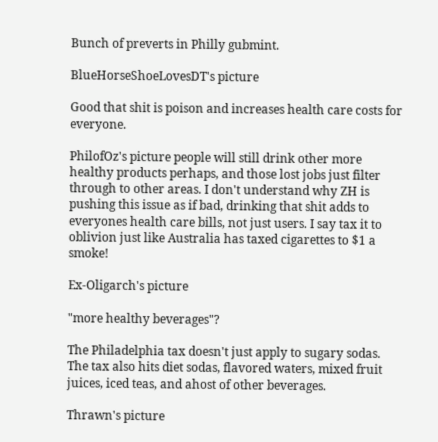Bunch of preverts in Philly gubmint.

BlueHorseShoeLovesDT's picture

Good that shit is poison and increases health care costs for everyone.

PhilofOz's picture people will still drink other more healthy products perhaps, and those lost jobs just filter through to other areas. I don't understand why ZH is pushing this issue as if bad, drinking that shit adds to everyones health care bills, not just users. I say tax it to oblivion just like Australia has taxed cigarettes to $1 a smoke!

Ex-Oligarch's picture

"more healthy beverages"?

The Philadelphia tax doesn't just apply to sugary sodas.  The tax also hits diet sodas, flavored waters, mixed fruit juices, iced teas, and ahost of other beverages.

Thrawn's picture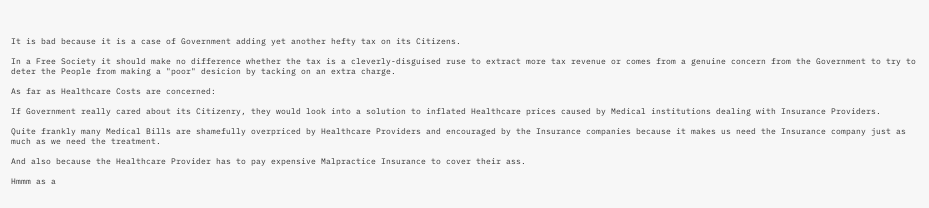It is bad because it is a case of Government adding yet another hefty tax on its Citizens.

In a Free Society it should make no difference whether the tax is a cleverly-disguised ruse to extract more tax revenue or comes from a genuine concern from the Government to try to deter the People from making a "poor" desicion by tacking on an extra charge.

As far as Healthcare Costs are concerned:

If Government really cared about its Citizenry, they would look into a solution to inflated Healthcare prices caused by Medical institutions dealing with Insurance Providers.

Quite frankly many Medical Bills are shamefully overpriced by Healthcare Providers and encouraged by the Insurance companies because it makes us need the Insurance company just as much as we need the treatment.

And also because the Healthcare Provider has to pay expensive Malpractice Insurance to cover their ass.

Hmmm as a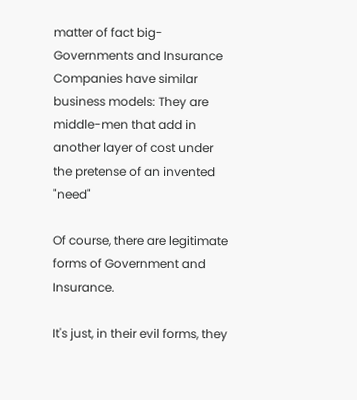matter of fact big-Governments and Insurance Companies have similar business models: They are middle-men that add in another layer of cost under the pretense of an invented "need"

Of course, there are legitimate forms of Government and Insurance.

It's just, in their evil forms, they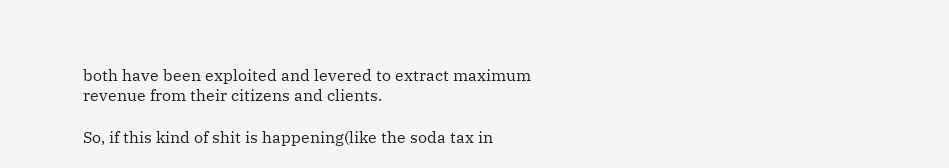both have been exploited and levered to extract maximum revenue from their citizens and clients.

So, if this kind of shit is happening(like the soda tax in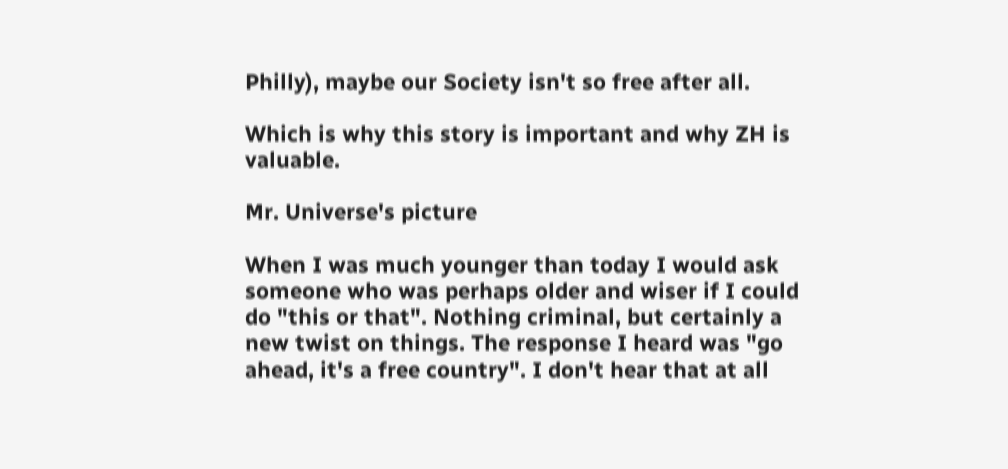Philly), maybe our Society isn't so free after all.

Which is why this story is important and why ZH is valuable.

Mr. Universe's picture

When I was much younger than today I would ask someone who was perhaps older and wiser if I could do "this or that". Nothing criminal, but certainly a new twist on things. The response I heard was "go ahead, it's a free country". I don't hear that at all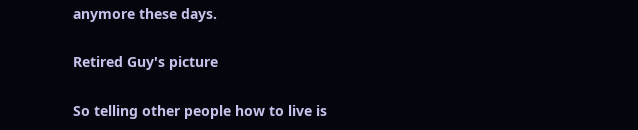anymore these days.

Retired Guy's picture

So telling other people how to live is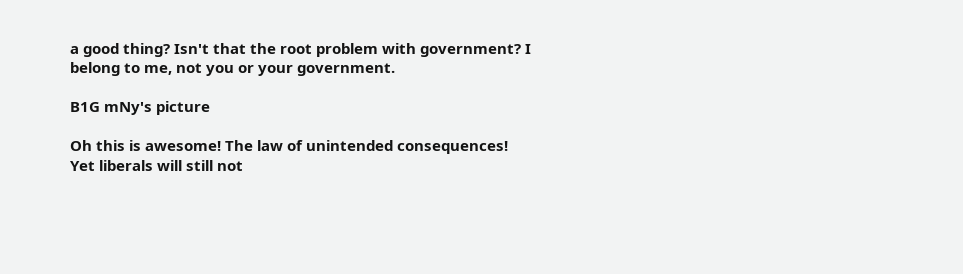a good thing? Isn't that the root problem with government? I belong to me, not you or your government.

B1G mNy's picture

Oh this is awesome! The law of unintended consequences! Yet liberals will still not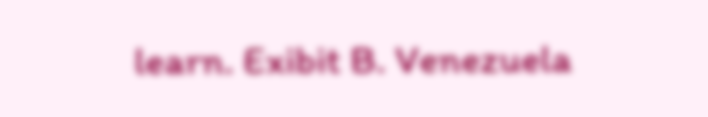learn. Exibit B. Venezuela